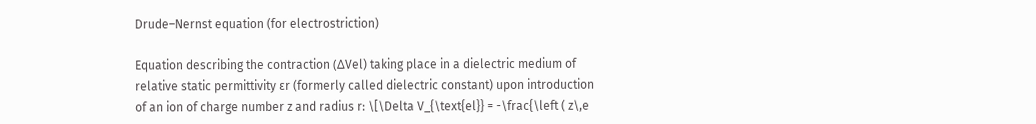Drude–Nernst equation (for electrostriction)

Equation describing the contraction (ΔVel) taking place in a dielectric medium of relative static permittivity ɛr (formerly called dielectric constant) upon introduction of an ion of charge number z and radius r: \[\Delta V_{\text{el}} = -\frac{\left ( z\,e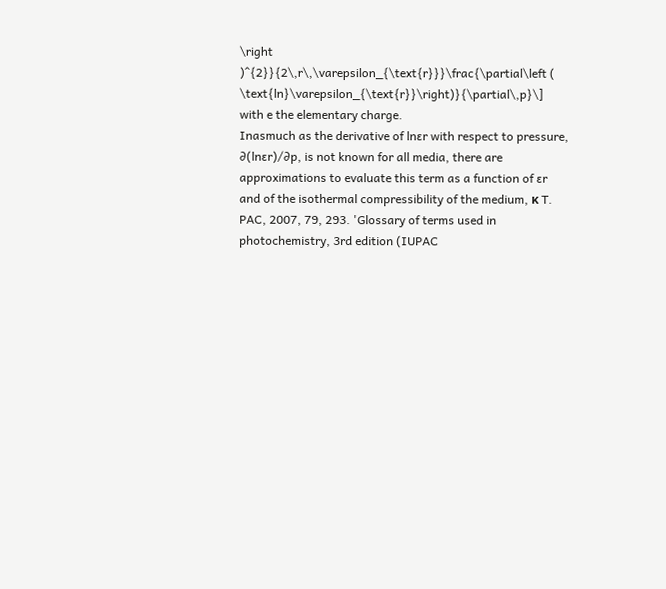\right )^{2}}{2\,r\,\varepsilon_{\text{r}}}\frac{\partial\left ( \text{ln}\varepsilon_{\text{r}}\right)}{\partial\,p}\] with e the elementary charge.
Inasmuch as the derivative of lnɛr with respect to pressure, ∂(lnɛr)/∂p, is not known for all media, there are approximations to evaluate this term as a function of ɛr and of the isothermal compressibility of the medium, κ T.
PAC, 2007, 79, 293. 'Glossary of terms used in photochemistry, 3rd edition (IUPAC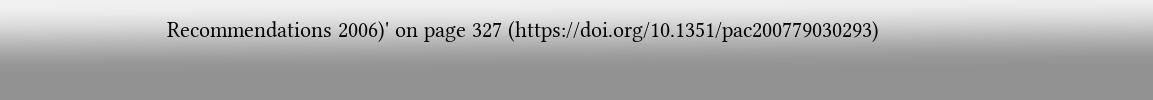Recommendations 2006)' on page 327 (https://doi.org/10.1351/pac200779030293)